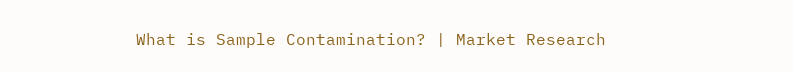What is Sample Contamination? | Market Research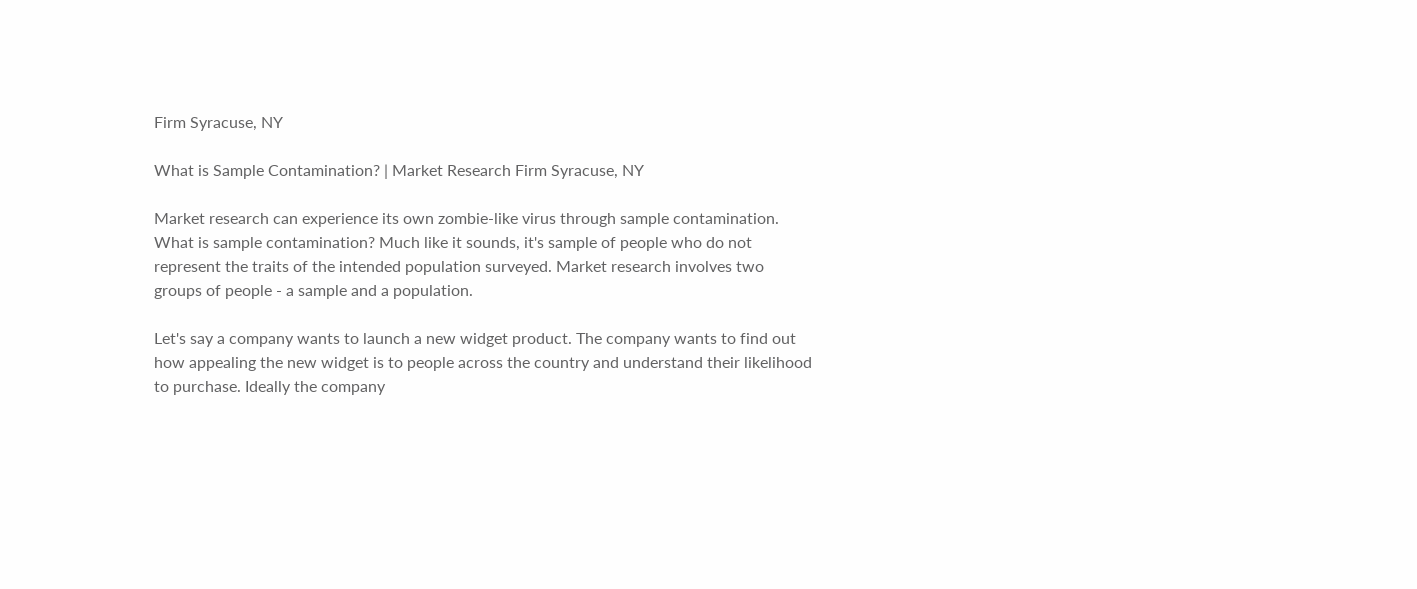Firm Syracuse, NY

What is Sample Contamination? | Market Research Firm Syracuse, NY

Market research can experience its own zombie-like virus through sample contamination. What is sample contamination? Much like it sounds, it's sample of people who do not represent the traits of the intended population surveyed. Market research involves two groups of people - a sample and a population.

Let's say a company wants to launch a new widget product. The company wants to find out how appealing the new widget is to people across the country and understand their likelihood to purchase. Ideally the company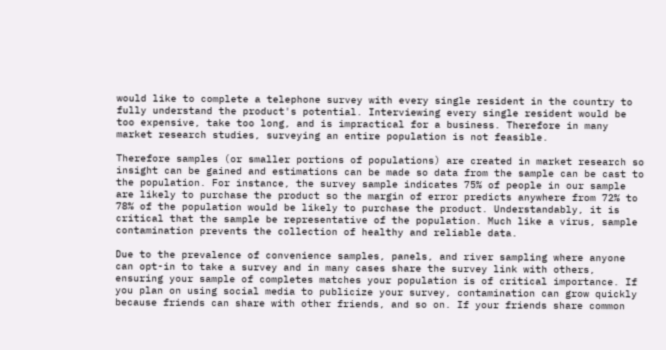would like to complete a telephone survey with every single resident in the country to fully understand the product's potential. Interviewing every single resident would be too expensive, take too long, and is impractical for a business. Therefore in many market research studies, surveying an entire population is not feasible.

Therefore samples (or smaller portions of populations) are created in market research so insight can be gained and estimations can be made so data from the sample can be cast to the population. For instance, the survey sample indicates 75% of people in our sample are likely to purchase the product so the margin of error predicts anywhere from 72% to 78% of the population would be likely to purchase the product. Understandably, it is critical that the sample be representative of the population. Much like a virus, sample contamination prevents the collection of healthy and reliable data.

Due to the prevalence of convenience samples, panels, and river sampling where anyone can opt-in to take a survey and in many cases share the survey link with others, ensuring your sample of completes matches your population is of critical importance. If you plan on using social media to publicize your survey, contamination can grow quickly because friends can share with other friends, and so on. If your friends share common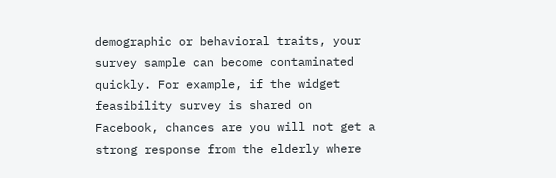demographic or behavioral traits, your survey sample can become contaminated quickly. For example, if the widget feasibility survey is shared on Facebook, chances are you will not get a strong response from the elderly where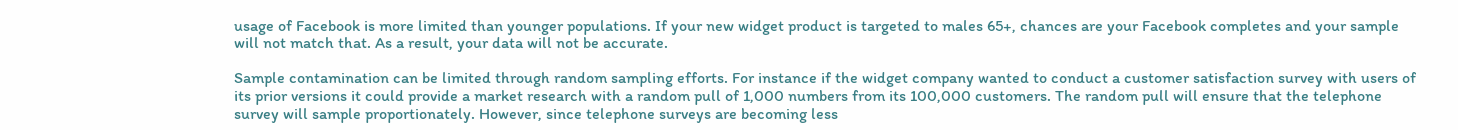usage of Facebook is more limited than younger populations. If your new widget product is targeted to males 65+, chances are your Facebook completes and your sample will not match that. As a result, your data will not be accurate.

Sample contamination can be limited through random sampling efforts. For instance if the widget company wanted to conduct a customer satisfaction survey with users of its prior versions it could provide a market research with a random pull of 1,000 numbers from its 100,000 customers. The random pull will ensure that the telephone survey will sample proportionately. However, since telephone surveys are becoming less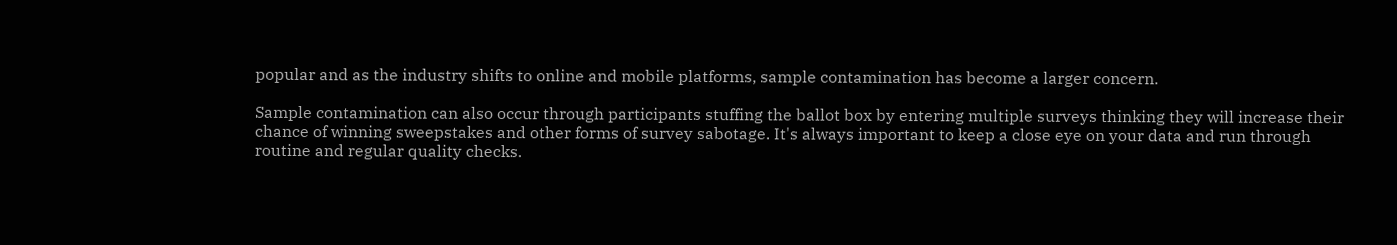popular and as the industry shifts to online and mobile platforms, sample contamination has become a larger concern.

Sample contamination can also occur through participants stuffing the ballot box by entering multiple surveys thinking they will increase their chance of winning sweepstakes and other forms of survey sabotage. It's always important to keep a close eye on your data and run through routine and regular quality checks.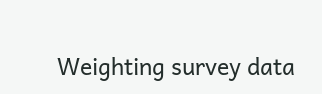Weighting survey data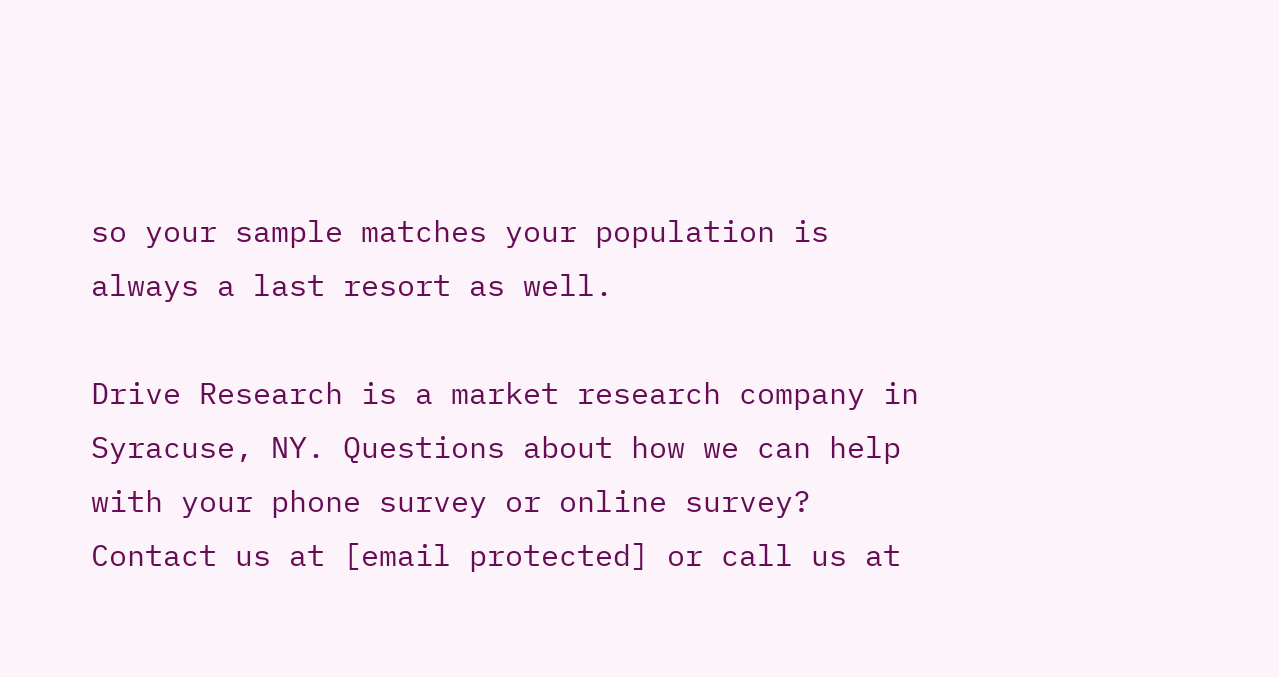so your sample matches your population is always a last resort as well.

Drive Research is a market research company in Syracuse, NY. Questions about how we can help with your phone survey or online survey? Contact us at [email protected] or call us at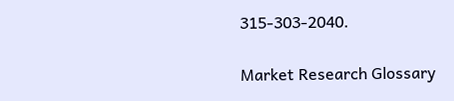315-303-2040.

Market Research Glossary